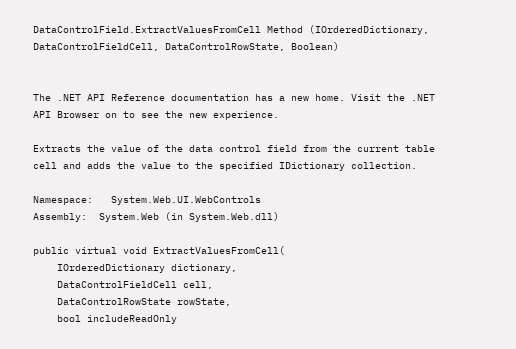DataControlField.ExtractValuesFromCell Method (IOrderedDictionary, DataControlFieldCell, DataControlRowState, Boolean)


The .NET API Reference documentation has a new home. Visit the .NET API Browser on to see the new experience.

Extracts the value of the data control field from the current table cell and adds the value to the specified IDictionary collection.

Namespace:   System.Web.UI.WebControls
Assembly:  System.Web (in System.Web.dll)

public virtual void ExtractValuesFromCell(
    IOrderedDictionary dictionary,
    DataControlFieldCell cell,
    DataControlRowState rowState,
    bool includeReadOnly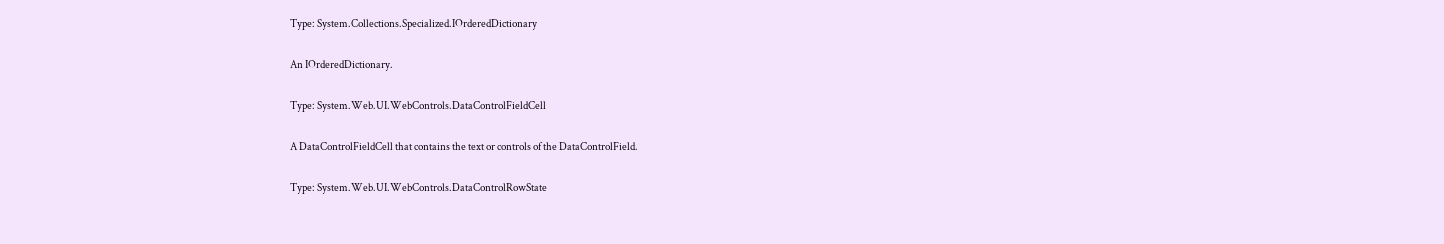Type: System.Collections.Specialized.IOrderedDictionary

An IOrderedDictionary.

Type: System.Web.UI.WebControls.DataControlFieldCell

A DataControlFieldCell that contains the text or controls of the DataControlField.

Type: System.Web.UI.WebControls.DataControlRowState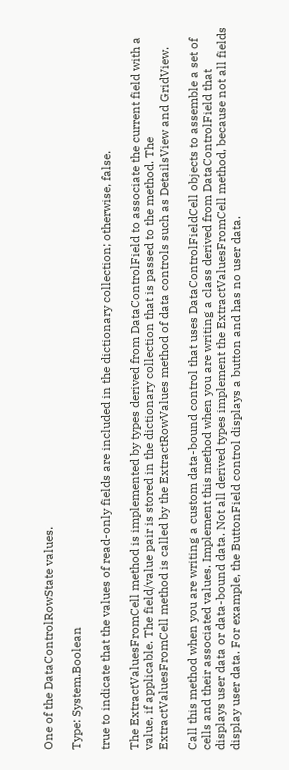One of the DataControlRowState values.

Type: System.Boolean

true to indicate that the values of read-only fields are included in the dictionary collection; otherwise, false.

The ExtractValuesFromCell method is implemented by types derived from DataControlField to associate the current field with a value, if applicable. The field/value pair is stored in the dictionary collection that is passed to the method. The ExtractValuesFromCell method is called by the ExtractRowValues method of data controls such as DetailsView and GridView.

Call this method when you are writing a custom data-bound control that uses DataControlFieldCell objects to assemble a set of cells and their associated values. Implement this method when you are writing a class derived from DataControlField that displays user data or data-bound data. Not all derived types implement the ExtractValuesFromCell method, because not all fields display user data. For example, the ButtonField control displays a button and has no user data.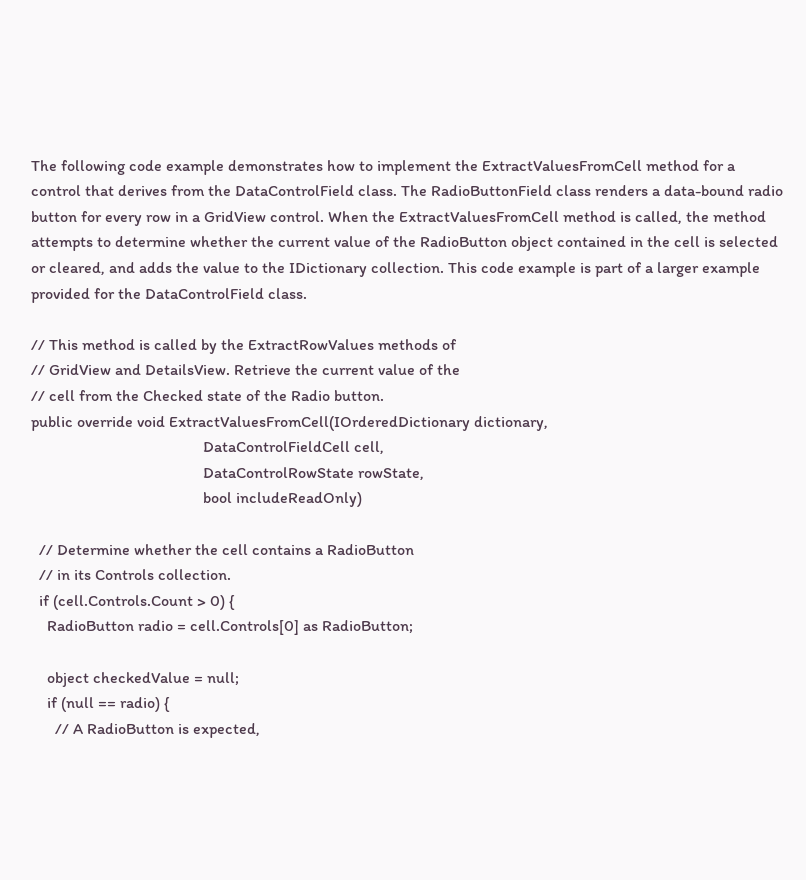The following code example demonstrates how to implement the ExtractValuesFromCell method for a control that derives from the DataControlField class. The RadioButtonField class renders a data-bound radio button for every row in a GridView control. When the ExtractValuesFromCell method is called, the method attempts to determine whether the current value of the RadioButton object contained in the cell is selected or cleared, and adds the value to the IDictionary collection. This code example is part of a larger example provided for the DataControlField class.

// This method is called by the ExtractRowValues methods of
// GridView and DetailsView. Retrieve the current value of the
// cell from the Checked state of the Radio button.
public override void ExtractValuesFromCell(IOrderedDictionary dictionary,
                                           DataControlFieldCell cell,
                                           DataControlRowState rowState,
                                           bool includeReadOnly)

  // Determine whether the cell contains a RadioButton
  // in its Controls collection.
  if (cell.Controls.Count > 0) {
    RadioButton radio = cell.Controls[0] as RadioButton;

    object checkedValue = null;
    if (null == radio) {
      // A RadioButton is expected,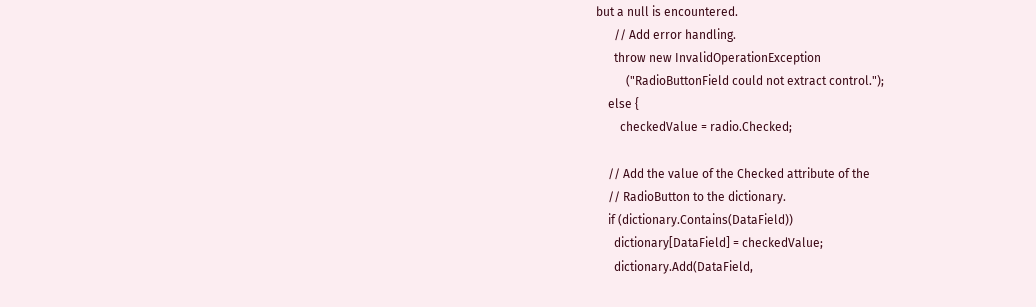but a null is encountered.
      // Add error handling.
      throw new InvalidOperationException
          ("RadioButtonField could not extract control.");
    else {
        checkedValue = radio.Checked;

    // Add the value of the Checked attribute of the
    // RadioButton to the dictionary.
    if (dictionary.Contains(DataField))
      dictionary[DataField] = checkedValue;
      dictionary.Add(DataField,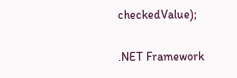checkedValue);

.NET Framework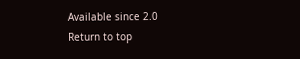Available since 2.0
Return to top